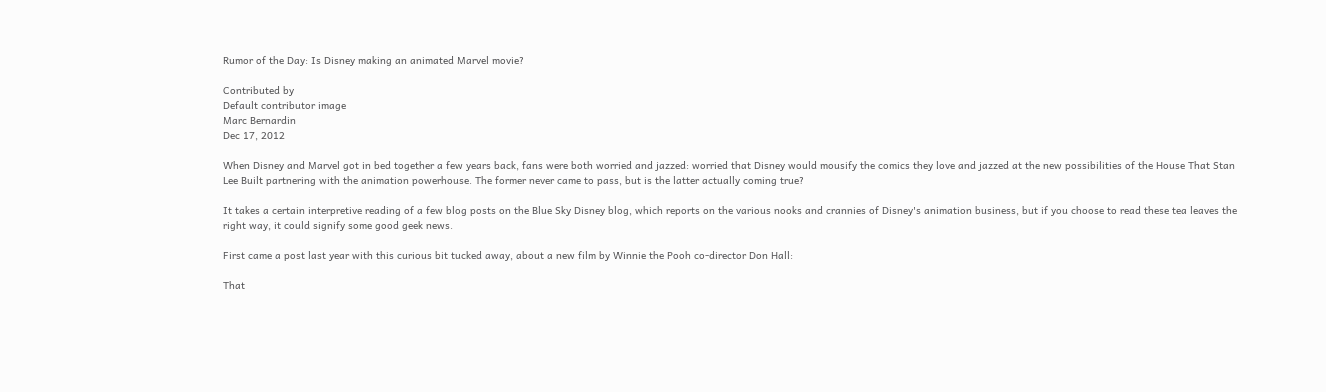Rumor of the Day: Is Disney making an animated Marvel movie?

Contributed by
Default contributor image
Marc Bernardin
Dec 17, 2012

When Disney and Marvel got in bed together a few years back, fans were both worried and jazzed: worried that Disney would mousify the comics they love and jazzed at the new possibilities of the House That Stan Lee Built partnering with the animation powerhouse. The former never came to pass, but is the latter actually coming true?

It takes a certain interpretive reading of a few blog posts on the Blue Sky Disney blog, which reports on the various nooks and crannies of Disney's animation business, but if you choose to read these tea leaves the right way, it could signify some good geek news.

First came a post last year with this curious bit tucked away, about a new film by Winnie the Pooh co-director Don Hall:

That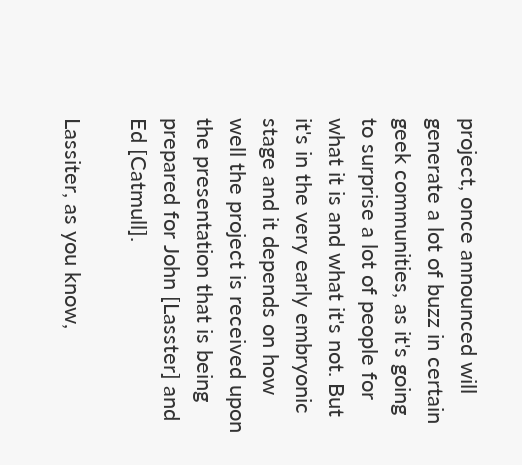project, once announced will generate a lot of buzz in certain geek communities, as it's going to surprise a lot of people for what it is and what it's not. But it's in the very early embryonic stage and it depends on how well the project is received upon the presentation that is being prepared for John [Lasster] and Ed [Catmull].

Lassiter, as you know,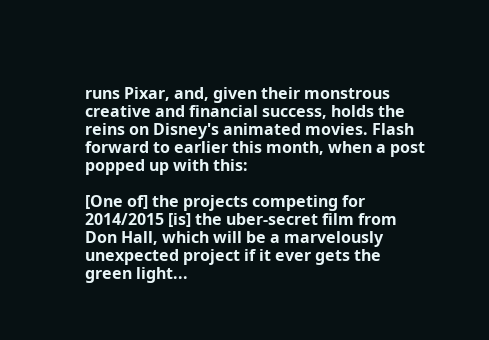runs Pixar, and, given their monstrous creative and financial success, holds the reins on Disney's animated movies. Flash forward to earlier this month, when a post popped up with this:

[One of] the projects competing for 2014/2015 [is] the uber-secret film from Don Hall, which will be a marvelously unexpected project if it ever gets the green light...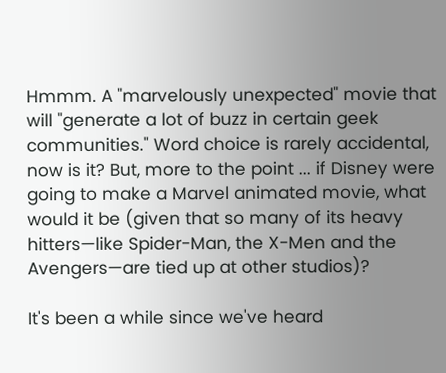Hmmm. A "marvelously unexpected" movie that will "generate a lot of buzz in certain geek communities." Word choice is rarely accidental, now is it? But, more to the point ... if Disney were going to make a Marvel animated movie, what would it be (given that so many of its heavy hitters—like Spider-Man, the X-Men and the Avengers—are tied up at other studios)?

It's been a while since we've heard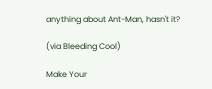anything about Ant-Man, hasn't it?

(via Bleeding Cool)

Make Your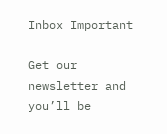Inbox Important

Get our newsletter and you’ll be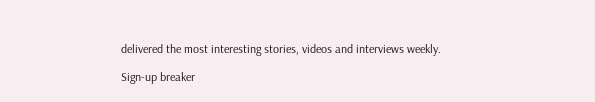delivered the most interesting stories, videos and interviews weekly.

Sign-up breaker